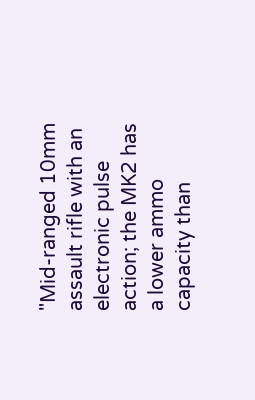"Mid-ranged 10mm assault rifle with an electronic pulse action; the MK2 has a lower ammo capacity than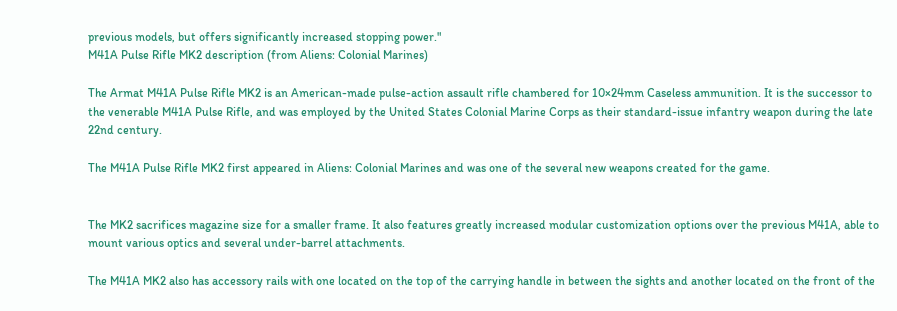previous models, but offers significantly increased stopping power."
M41A Pulse Rifle MK2 description (from Aliens: Colonial Marines)

The Armat M41A Pulse Rifle MK2 is an American-made pulse-action assault rifle chambered for 10×24mm Caseless ammunition. It is the successor to the venerable M41A Pulse Rifle, and was employed by the United States Colonial Marine Corps as their standard-issue infantry weapon during the late 22nd century.

The M41A Pulse Rifle MK2 first appeared in Aliens: Colonial Marines and was one of the several new weapons created for the game.


The MK2 sacrifices magazine size for a smaller frame. It also features greatly increased modular customization options over the previous M41A, able to mount various optics and several under-barrel attachments.

The M41A MK2 also has accessory rails with one located on the top of the carrying handle in between the sights and another located on the front of the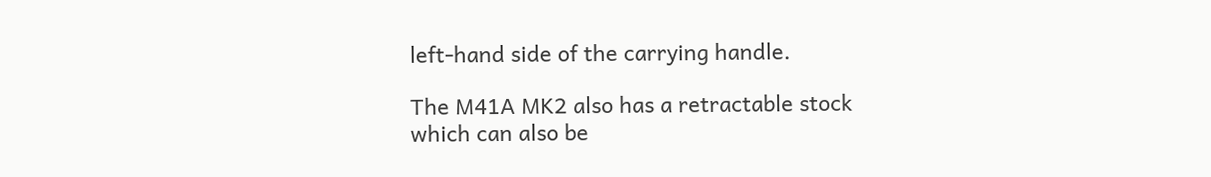left-hand side of the carrying handle.

The M41A MK2 also has a retractable stock which can also be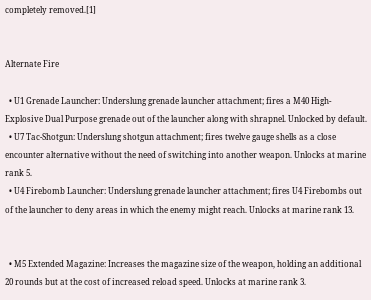completely removed.[1]


Alternate Fire

  • U1 Grenade Launcher: Underslung grenade launcher attachment; fires a M40 High-Explosive Dual Purpose grenade out of the launcher along with shrapnel. Unlocked by default.
  • U7 Tac-Shotgun: Underslung shotgun attachment; fires twelve gauge shells as a close encounter alternative without the need of switching into another weapon. Unlocks at marine rank 5.
  • U4 Firebomb Launcher: Underslung grenade launcher attachment; fires U4 Firebombs out of the launcher to deny areas in which the enemy might reach. Unlocks at marine rank 13.


  • M5 Extended Magazine: Increases the magazine size of the weapon, holding an additional 20 rounds but at the cost of increased reload speed. Unlocks at marine rank 3.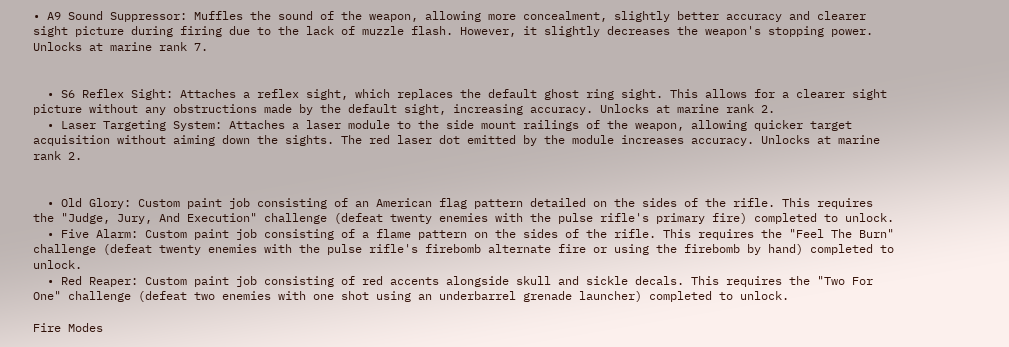• A9 Sound Suppressor: Muffles the sound of the weapon, allowing more concealment, slightly better accuracy and clearer sight picture during firing due to the lack of muzzle flash. However, it slightly decreases the weapon's stopping power. Unlocks at marine rank 7.


  • S6 Reflex Sight: Attaches a reflex sight, which replaces the default ghost ring sight. This allows for a clearer sight picture without any obstructions made by the default sight, increasing accuracy. Unlocks at marine rank 2.
  • Laser Targeting System: Attaches a laser module to the side mount railings of the weapon, allowing quicker target acquisition without aiming down the sights. The red laser dot emitted by the module increases accuracy. Unlocks at marine rank 2.


  • Old Glory: Custom paint job consisting of an American flag pattern detailed on the sides of the rifle. This requires the "Judge, Jury, And Execution" challenge (defeat twenty enemies with the pulse rifle's primary fire) completed to unlock.
  • Five Alarm: Custom paint job consisting of a flame pattern on the sides of the rifle. This requires the "Feel The Burn" challenge (defeat twenty enemies with the pulse rifle's firebomb alternate fire or using the firebomb by hand) completed to unlock.
  • Red Reaper: Custom paint job consisting of red accents alongside skull and sickle decals. This requires the "Two For One" challenge (defeat two enemies with one shot using an underbarrel grenade launcher) completed to unlock.

Fire Modes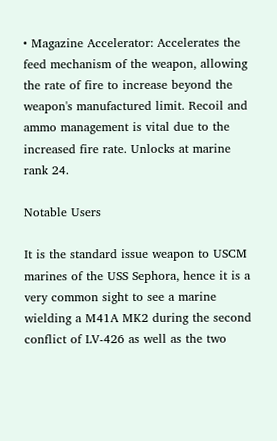• Magazine Accelerator: Accelerates the feed mechanism of the weapon, allowing the rate of fire to increase beyond the weapon's manufactured limit. Recoil and ammo management is vital due to the increased fire rate. Unlocks at marine rank 24.

Notable Users

It is the standard issue weapon to USCM marines of the USS Sephora, hence it is a very common sight to see a marine wielding a M41A MK2 during the second conflict of LV-426 as well as the two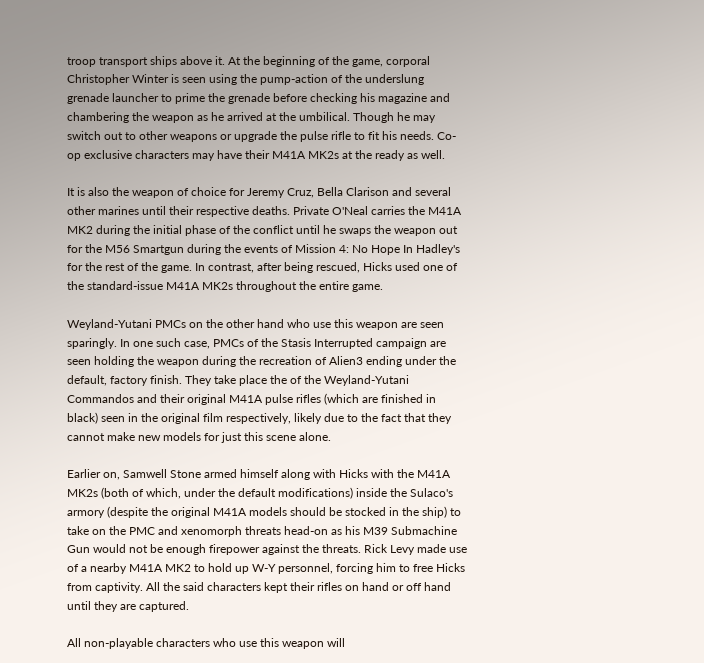troop transport ships above it. At the beginning of the game, corporal Christopher Winter is seen using the pump-action of the underslung grenade launcher to prime the grenade before checking his magazine and chambering the weapon as he arrived at the umbilical. Though he may switch out to other weapons or upgrade the pulse rifle to fit his needs. Co-op exclusive characters may have their M41A MK2s at the ready as well.

It is also the weapon of choice for Jeremy Cruz, Bella Clarison and several other marines until their respective deaths. Private O'Neal carries the M41A MK2 during the initial phase of the conflict until he swaps the weapon out for the M56 Smartgun during the events of Mission 4: No Hope In Hadley's for the rest of the game. In contrast, after being rescued, Hicks used one of the standard-issue M41A MK2s throughout the entire game.

Weyland-Yutani PMCs on the other hand who use this weapon are seen sparingly. In one such case, PMCs of the Stasis Interrupted campaign are seen holding the weapon during the recreation of Alien3 ending under the default, factory finish. They take place the of the Weyland-Yutani Commandos and their original M41A pulse rifles (which are finished in black) seen in the original film respectively, likely due to the fact that they cannot make new models for just this scene alone.

Earlier on, Samwell Stone armed himself along with Hicks with the M41A MK2s (both of which, under the default modifications) inside the Sulaco's armory (despite the original M41A models should be stocked in the ship) to take on the PMC and xenomorph threats head-on as his M39 Submachine Gun would not be enough firepower against the threats. Rick Levy made use of a nearby M41A MK2 to hold up W-Y personnel, forcing him to free Hicks from captivity. All the said characters kept their rifles on hand or off hand until they are captured.

All non-playable characters who use this weapon will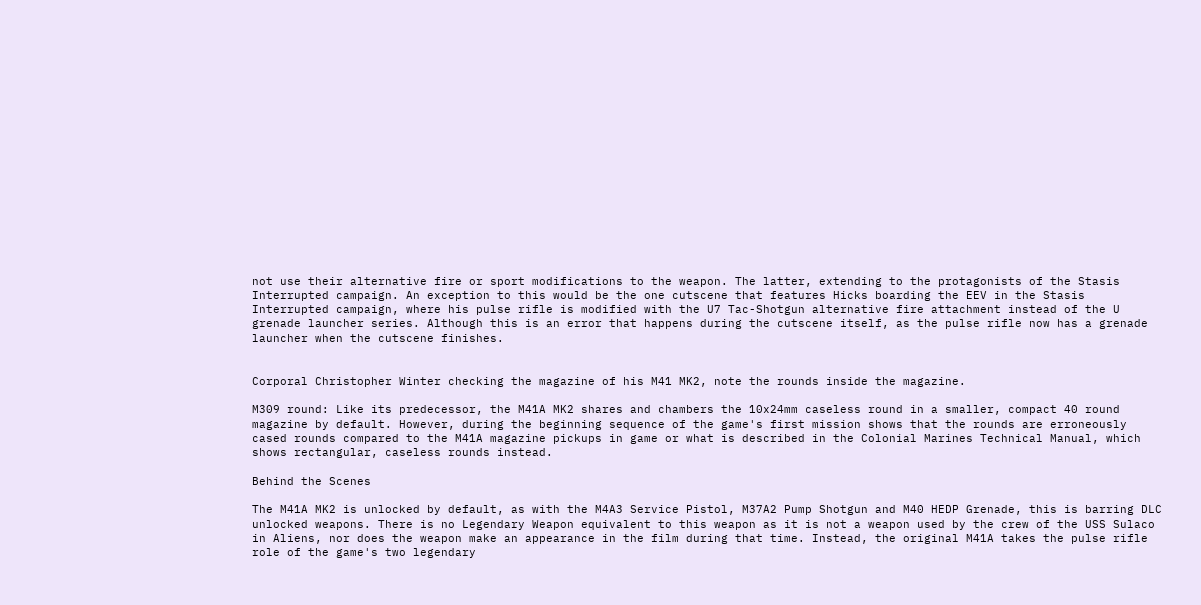not use their alternative fire or sport modifications to the weapon. The latter, extending to the protagonists of the Stasis Interrupted campaign. An exception to this would be the one cutscene that features Hicks boarding the EEV in the Stasis Interrupted campaign, where his pulse rifle is modified with the U7 Tac-Shotgun alternative fire attachment instead of the U grenade launcher series. Although this is an error that happens during the cutscene itself, as the pulse rifle now has a grenade launcher when the cutscene finishes.


Corporal Christopher Winter checking the magazine of his M41 MK2, note the rounds inside the magazine.

M309 round: Like its predecessor, the M41A MK2 shares and chambers the 10x24mm caseless round in a smaller, compact 40 round magazine by default. However, during the beginning sequence of the game's first mission shows that the rounds are erroneously cased rounds compared to the M41A magazine pickups in game or what is described in the Colonial Marines Technical Manual, which shows rectangular, caseless rounds instead.

Behind the Scenes

The M41A MK2 is unlocked by default, as with the M4A3 Service Pistol, M37A2 Pump Shotgun and M40 HEDP Grenade, this is barring DLC unlocked weapons. There is no Legendary Weapon equivalent to this weapon as it is not a weapon used by the crew of the USS Sulaco in Aliens, nor does the weapon make an appearance in the film during that time. Instead, the original M41A takes the pulse rifle role of the game's two legendary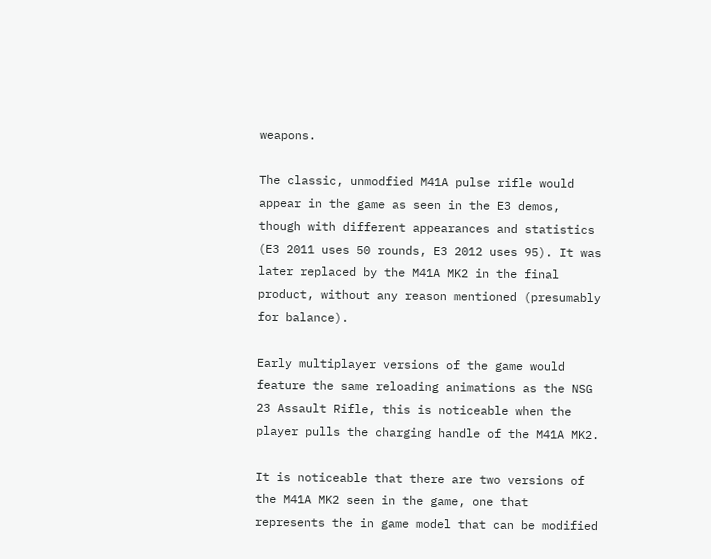weapons.

The classic, unmodfied M41A pulse rifle would appear in the game as seen in the E3 demos, though with different appearances and statistics (E3 2011 uses 50 rounds, E3 2012 uses 95). It was later replaced by the M41A MK2 in the final product, without any reason mentioned (presumably for balance).

Early multiplayer versions of the game would feature the same reloading animations as the NSG 23 Assault Rifle, this is noticeable when the player pulls the charging handle of the M41A MK2.

It is noticeable that there are two versions of the M41A MK2 seen in the game, one that represents the in game model that can be modified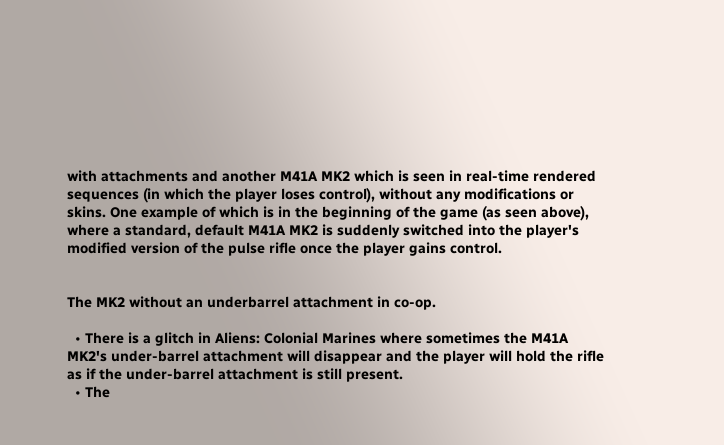with attachments and another M41A MK2 which is seen in real-time rendered sequences (in which the player loses control), without any modifications or skins. One example of which is in the beginning of the game (as seen above), where a standard, default M41A MK2 is suddenly switched into the player's modified version of the pulse rifle once the player gains control.


The MK2 without an underbarrel attachment in co-op.

  • There is a glitch in Aliens: Colonial Marines where sometimes the M41A MK2's under-barrel attachment will disappear and the player will hold the rifle as if the under-barrel attachment is still present.
  • The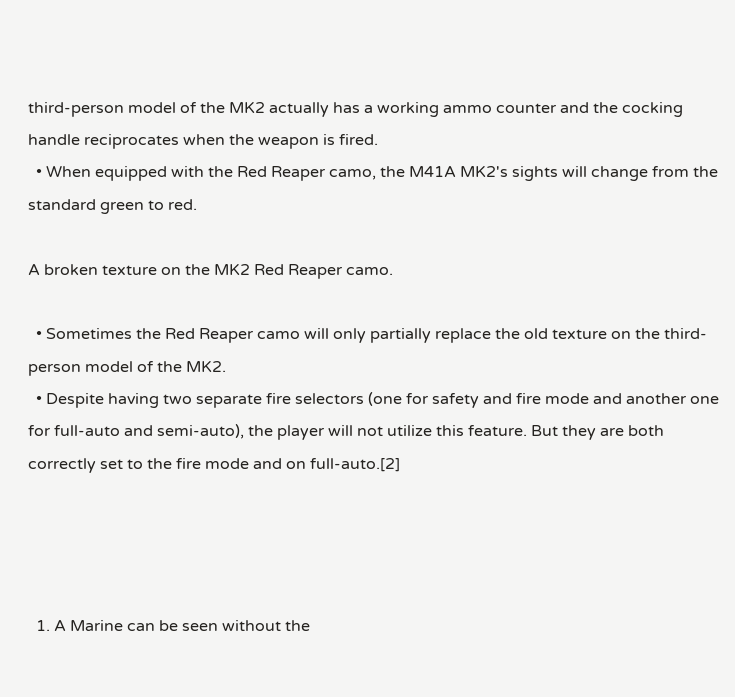third-person model of the MK2 actually has a working ammo counter and the cocking handle reciprocates when the weapon is fired.
  • When equipped with the Red Reaper camo, the M41A MK2's sights will change from the standard green to red.

A broken texture on the MK2 Red Reaper camo.

  • Sometimes the Red Reaper camo will only partially replace the old texture on the third-person model of the MK2.
  • Despite having two separate fire selectors (one for safety and fire mode and another one for full-auto and semi-auto), the player will not utilize this feature. But they are both correctly set to the fire mode and on full-auto.[2]




  1. A Marine can be seen without the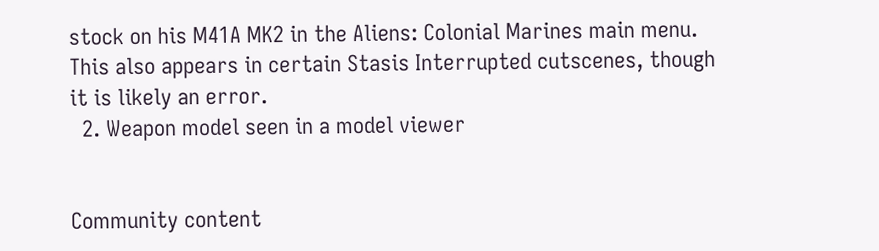stock on his M41A MK2 in the Aliens: Colonial Marines main menu. This also appears in certain Stasis Interrupted cutscenes, though it is likely an error.
  2. Weapon model seen in a model viewer


Community content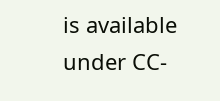is available under CC-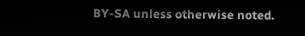BY-SA unless otherwise noted.